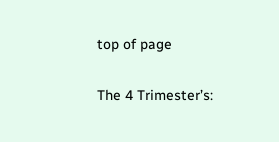top of page

The 4 Trimester’s: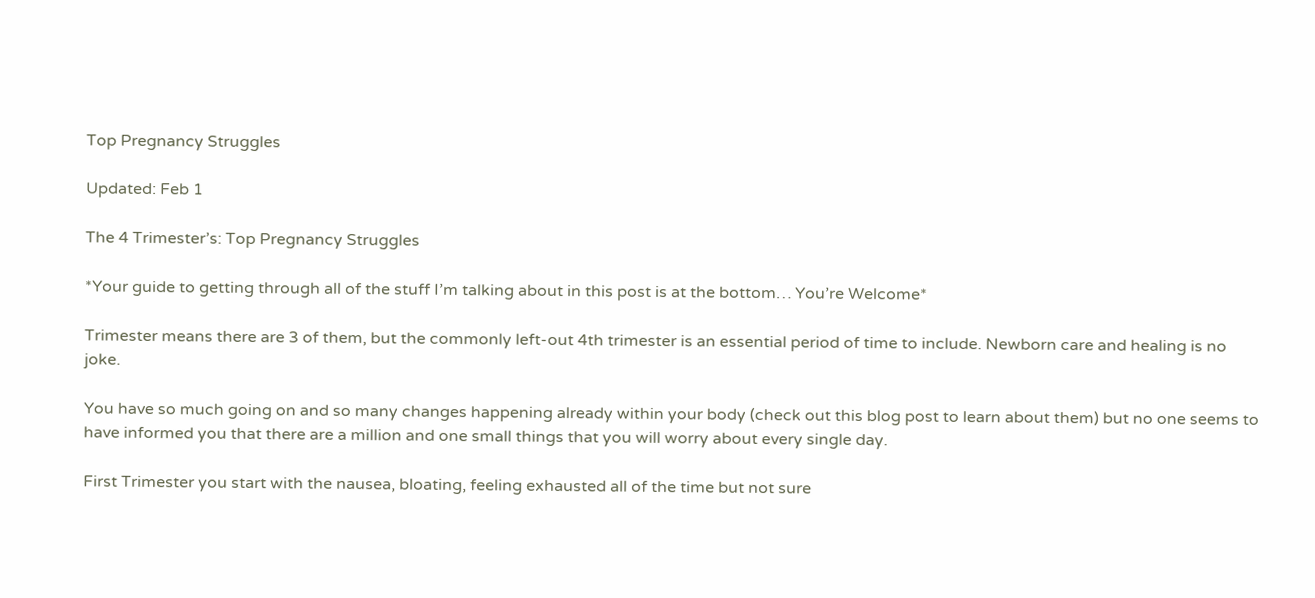Top Pregnancy Struggles

Updated: Feb 1

The 4 Trimester’s: Top Pregnancy Struggles

*Your guide to getting through all of the stuff I’m talking about in this post is at the bottom… You’re Welcome*

Trimester means there are 3 of them, but the commonly left-out 4th trimester is an essential period of time to include. Newborn care and healing is no joke.

You have so much going on and so many changes happening already within your body (check out this blog post to learn about them) but no one seems to have informed you that there are a million and one small things that you will worry about every single day.

First Trimester you start with the nausea, bloating, feeling exhausted all of the time but not sure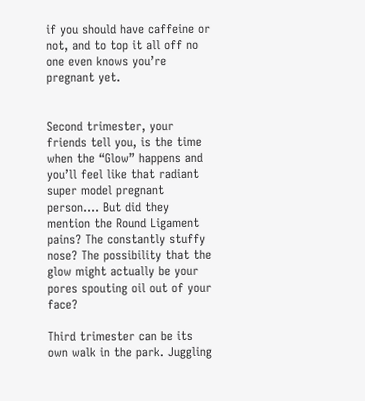if you should have caffeine or not, and to top it all off no one even knows you’re pregnant yet.


Second trimester, your friends tell you, is the time when the “Glow” happens and you’ll feel like that radiant super model pregnant person…. But did they mention the Round Ligament pains? The constantly stuffy nose? The possibility that the glow might actually be your pores spouting oil out of your face?

Third trimester can be its own walk in the park. Juggling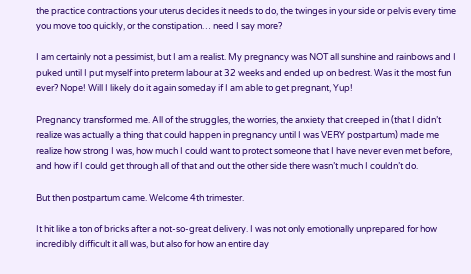the practice contractions your uterus decides it needs to do, the twinges in your side or pelvis every time you move too quickly, or the constipation… need I say more?

I am certainly not a pessimist, but I am a realist. My pregnancy was NOT all sunshine and rainbows and I puked until I put myself into preterm labour at 32 weeks and ended up on bedrest. Was it the most fun ever? Nope! Will I likely do it again someday if I am able to get pregnant, Yup!

Pregnancy transformed me. All of the struggles, the worries, the anxiety that creeped in (that I didn’t realize was actually a thing that could happen in pregnancy until I was VERY postpartum) made me realize how strong I was, how much I could want to protect someone that I have never even met before, and how if I could get through all of that and out the other side there wasn’t much I couldn’t do.

But then postpartum came. Welcome 4th trimester.

It hit like a ton of bricks after a not-so-great delivery. I was not only emotionally unprepared for how incredibly difficult it all was, but also for how an entire day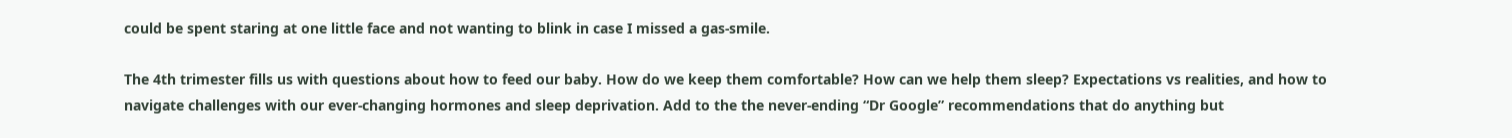could be spent staring at one little face and not wanting to blink in case I missed a gas-smile.

The 4th trimester fills us with questions about how to feed our baby. How do we keep them comfortable? How can we help them sleep? Expectations vs realities, and how to navigate challenges with our ever-changing hormones and sleep deprivation. Add to the the never-ending “Dr Google” recommendations that do anything but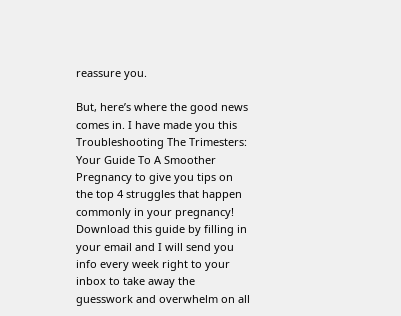reassure you.

But, here’s where the good news comes in. I have made you this Troubleshooting The Trimesters: Your Guide To A Smoother Pregnancy to give you tips on the top 4 struggles that happen commonly in your pregnancy! Download this guide by filling in your email and I will send you info every week right to your inbox to take away the guesswork and overwhelm on all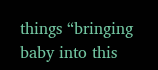things “bringing baby into this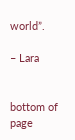world”.

– Lara


bottom of page